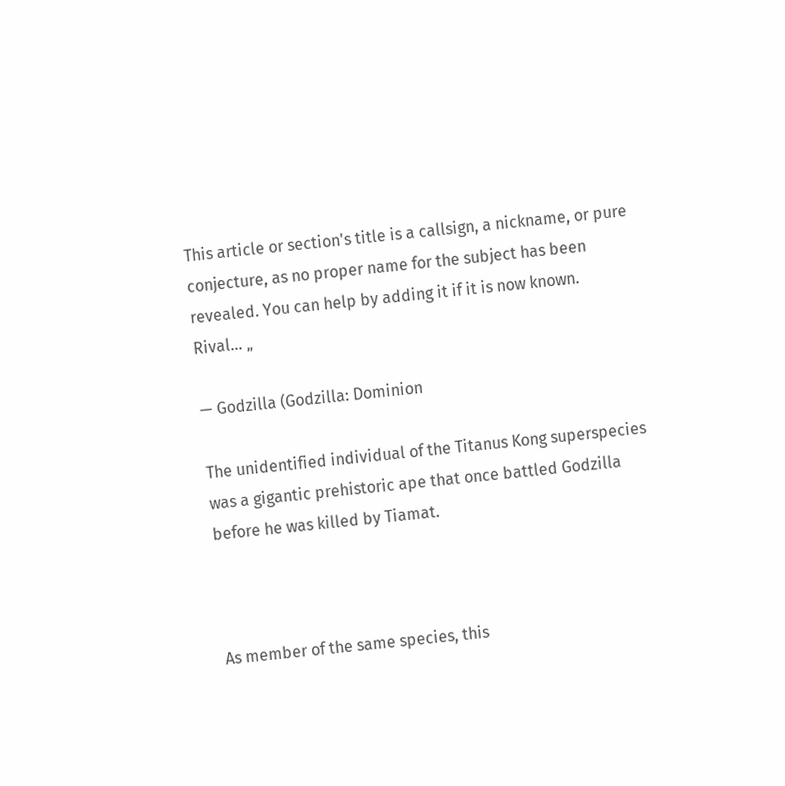This article or section's title is a callsign, a nickname, or pure conjecture, as no proper name for the subject has been revealed. You can help by adding it if it is now known.
Rival... „

— Godzilla (Godzilla: Dominion

The unidentified individual of the Titanus Kong superspecies was a gigantic prehistoric ape that once battled Godzilla before he was killed by Tiamat.



As member of the same species, this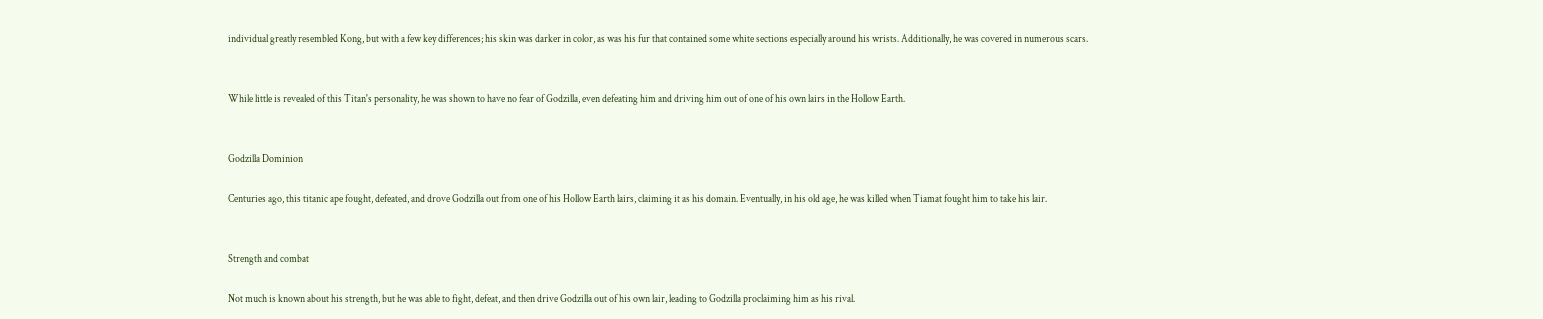individual greatly resembled Kong, but with a few key differences; his skin was darker in color, as was his fur that contained some white sections especially around his wrists. Additionally, he was covered in numerous scars.


While little is revealed of this Titan's personality, he was shown to have no fear of Godzilla, even defeating him and driving him out of one of his own lairs in the Hollow Earth.


Godzilla Dominion

Centuries ago, this titanic ape fought, defeated, and drove Godzilla out from one of his Hollow Earth lairs, claiming it as his domain. Eventually, in his old age, he was killed when Tiamat fought him to take his lair.


Strength and combat

Not much is known about his strength, but he was able to fight, defeat, and then drive Godzilla out of his own lair, leading to Godzilla proclaiming him as his rival.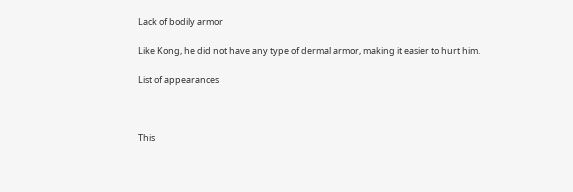Lack of bodily armor

Like Kong, he did not have any type of dermal armor, making it easier to hurt him.

List of appearances



This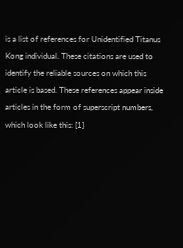is a list of references for Unidentified Titanus Kong individual. These citations are used to identify the reliable sources on which this article is based. These references appear inside articles in the form of superscript numbers, which look like this: [1]